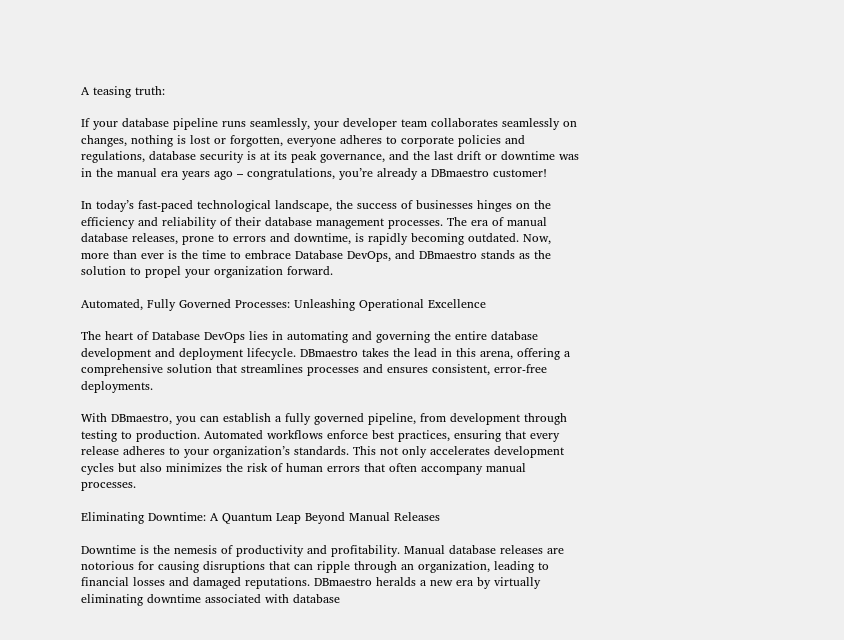A teasing truth:

If your database pipeline runs seamlessly, your developer team collaborates seamlessly on changes, nothing is lost or forgotten, everyone adheres to corporate policies and regulations, database security is at its peak governance, and the last drift or downtime was in the manual era years ago – congratulations, you’re already a DBmaestro customer!

In today’s fast-paced technological landscape, the success of businesses hinges on the efficiency and reliability of their database management processes. The era of manual database releases, prone to errors and downtime, is rapidly becoming outdated. Now, more than ever is the time to embrace Database DevOps, and DBmaestro stands as the solution to propel your organization forward.

Automated, Fully Governed Processes: Unleashing Operational Excellence

The heart of Database DevOps lies in automating and governing the entire database development and deployment lifecycle. DBmaestro takes the lead in this arena, offering a comprehensive solution that streamlines processes and ensures consistent, error-free deployments.

With DBmaestro, you can establish a fully governed pipeline, from development through testing to production. Automated workflows enforce best practices, ensuring that every release adheres to your organization’s standards. This not only accelerates development cycles but also minimizes the risk of human errors that often accompany manual processes.

Eliminating Downtime: A Quantum Leap Beyond Manual Releases

Downtime is the nemesis of productivity and profitability. Manual database releases are notorious for causing disruptions that can ripple through an organization, leading to financial losses and damaged reputations. DBmaestro heralds a new era by virtually eliminating downtime associated with database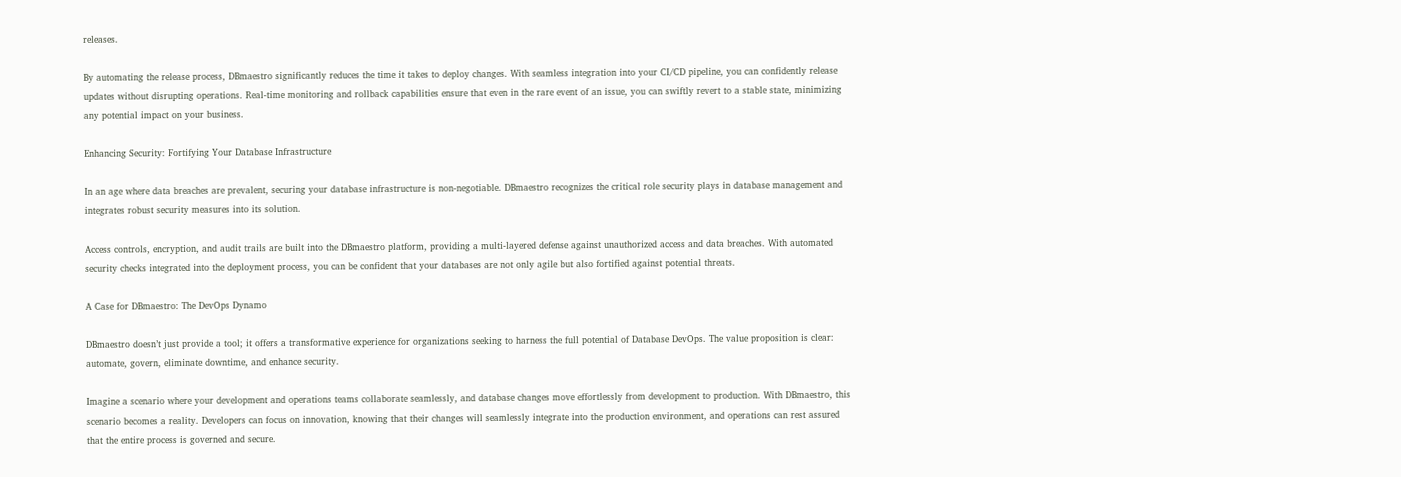releases.

By automating the release process, DBmaestro significantly reduces the time it takes to deploy changes. With seamless integration into your CI/CD pipeline, you can confidently release updates without disrupting operations. Real-time monitoring and rollback capabilities ensure that even in the rare event of an issue, you can swiftly revert to a stable state, minimizing any potential impact on your business.

Enhancing Security: Fortifying Your Database Infrastructure

In an age where data breaches are prevalent, securing your database infrastructure is non-negotiable. DBmaestro recognizes the critical role security plays in database management and integrates robust security measures into its solution.

Access controls, encryption, and audit trails are built into the DBmaestro platform, providing a multi-layered defense against unauthorized access and data breaches. With automated security checks integrated into the deployment process, you can be confident that your databases are not only agile but also fortified against potential threats.

A Case for DBmaestro: The DevOps Dynamo

DBmaestro doesn’t just provide a tool; it offers a transformative experience for organizations seeking to harness the full potential of Database DevOps. The value proposition is clear: automate, govern, eliminate downtime, and enhance security.

Imagine a scenario where your development and operations teams collaborate seamlessly, and database changes move effortlessly from development to production. With DBmaestro, this scenario becomes a reality. Developers can focus on innovation, knowing that their changes will seamlessly integrate into the production environment, and operations can rest assured that the entire process is governed and secure.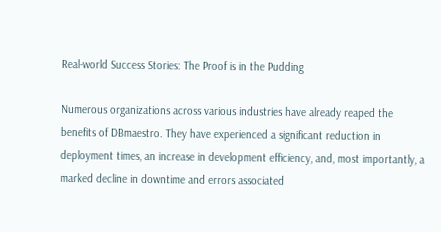Real-world Success Stories: The Proof is in the Pudding

Numerous organizations across various industries have already reaped the benefits of DBmaestro. They have experienced a significant reduction in deployment times, an increase in development efficiency, and, most importantly, a marked decline in downtime and errors associated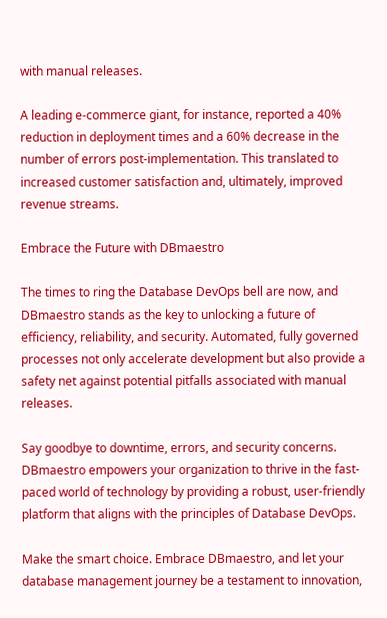with manual releases.

A leading e-commerce giant, for instance, reported a 40% reduction in deployment times and a 60% decrease in the number of errors post-implementation. This translated to increased customer satisfaction and, ultimately, improved revenue streams.

Embrace the Future with DBmaestro

The times to ring the Database DevOps bell are now, and DBmaestro stands as the key to unlocking a future of efficiency, reliability, and security. Automated, fully governed processes not only accelerate development but also provide a safety net against potential pitfalls associated with manual releases.

Say goodbye to downtime, errors, and security concerns. DBmaestro empowers your organization to thrive in the fast-paced world of technology by providing a robust, user-friendly platform that aligns with the principles of Database DevOps.

Make the smart choice. Embrace DBmaestro, and let your database management journey be a testament to innovation,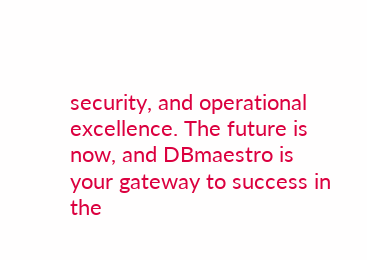security, and operational excellence. The future is now, and DBmaestro is your gateway to success in the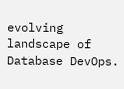evolving landscape of Database DevOps.